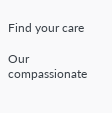Find your care

Our compassionate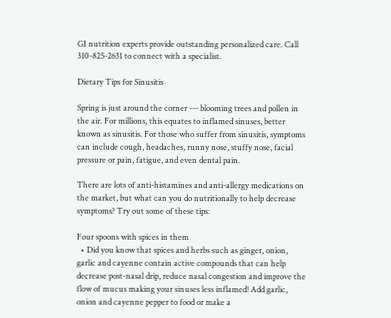GI nutrition experts provide outstanding personalized care. Call 310-825-2631 to connect with a specialist.

Dietary Tips for Sinusitis

Spring is just around the corner --- blooming trees and pollen in the air. For millions, this equates to inflamed sinuses, better known as sinusitis. For those who suffer from sinusitis, symptoms can include cough, headaches, runny nose, stuffy nose, facial pressure or pain, fatigue, and even dental pain.

There are lots of anti-histamines and anti-allergy medications on the market, but what can you do nutritionally to help decrease symptoms? Try out some of these tips:

Four spoons with spices in them
  • Did you know that spices and herbs such as ginger, onion, garlic and cayenne contain active compounds that can help decrease post-nasal drip, reduce nasal congestion and improve the flow of mucus making your sinuses less inflamed! Add garlic, onion and cayenne pepper to food or make a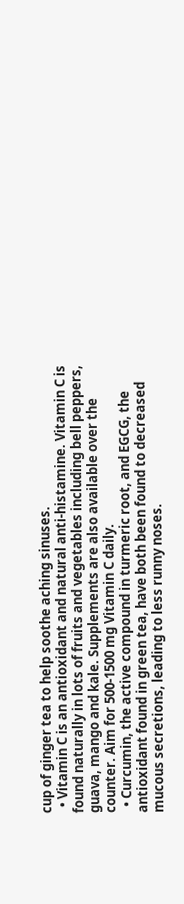cup of ginger tea to help soothe aching sinuses.
  • Vitamin C is an antioxidant and natural anti-histamine. Vitamin C is found naturally in lots of fruits and vegetables including bell peppers, guava, mango and kale. Supplements are also available over the counter. Aim for 500-1500 mg Vitamin C daily.
  • Curcumin, the active compound in turmeric root, and EGCG, the antioxidant found in green tea, have both been found to decreased mucous secretions, leading to less runny noses.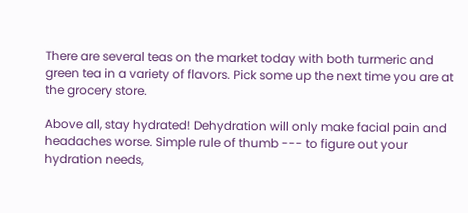There are several teas on the market today with both turmeric and green tea in a variety of flavors. Pick some up the next time you are at the grocery store.

Above all, stay hydrated! Dehydration will only make facial pain and headaches worse. Simple rule of thumb --- to figure out your hydration needs,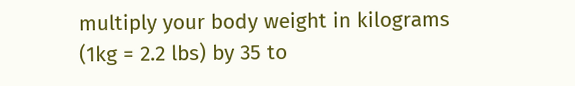multiply your body weight in kilograms (1kg = 2.2 lbs) by 35 to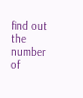find out the number of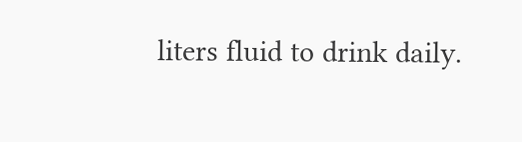liters fluid to drink daily.